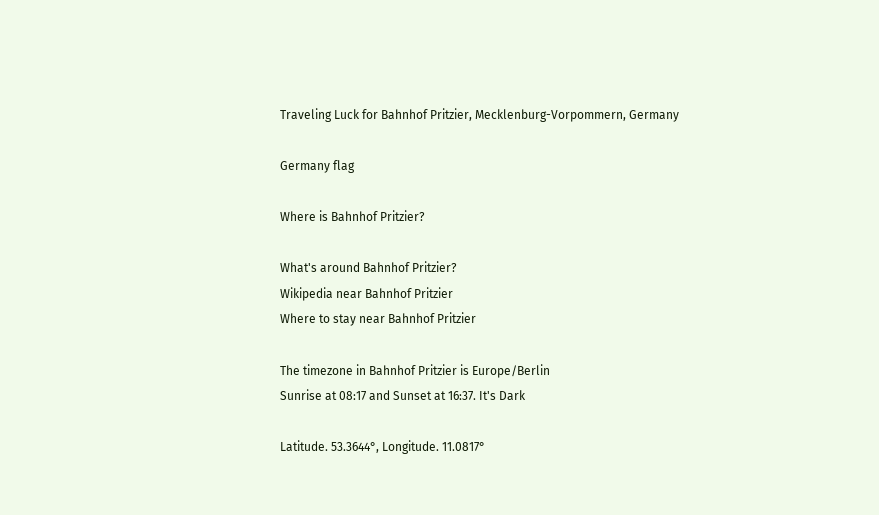Traveling Luck for Bahnhof Pritzier, Mecklenburg-Vorpommern, Germany

Germany flag

Where is Bahnhof Pritzier?

What's around Bahnhof Pritzier?
Wikipedia near Bahnhof Pritzier
Where to stay near Bahnhof Pritzier

The timezone in Bahnhof Pritzier is Europe/Berlin
Sunrise at 08:17 and Sunset at 16:37. It's Dark

Latitude. 53.3644°, Longitude. 11.0817°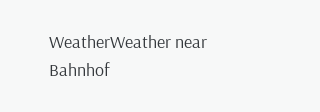WeatherWeather near Bahnhof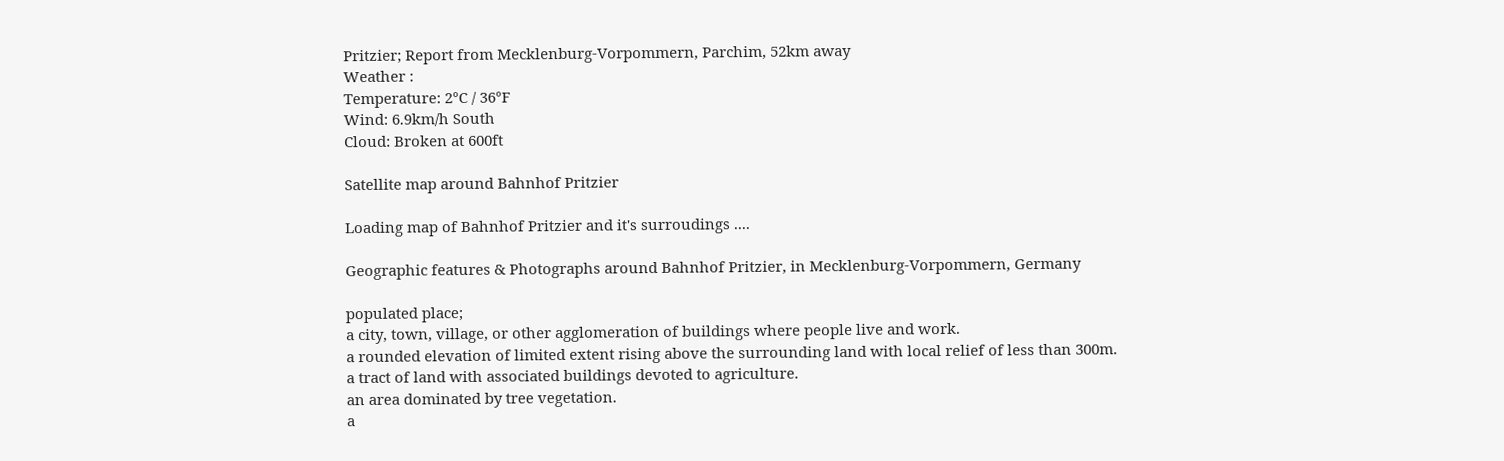Pritzier; Report from Mecklenburg-Vorpommern, Parchim, 52km away
Weather :
Temperature: 2°C / 36°F
Wind: 6.9km/h South
Cloud: Broken at 600ft

Satellite map around Bahnhof Pritzier

Loading map of Bahnhof Pritzier and it's surroudings ....

Geographic features & Photographs around Bahnhof Pritzier, in Mecklenburg-Vorpommern, Germany

populated place;
a city, town, village, or other agglomeration of buildings where people live and work.
a rounded elevation of limited extent rising above the surrounding land with local relief of less than 300m.
a tract of land with associated buildings devoted to agriculture.
an area dominated by tree vegetation.
a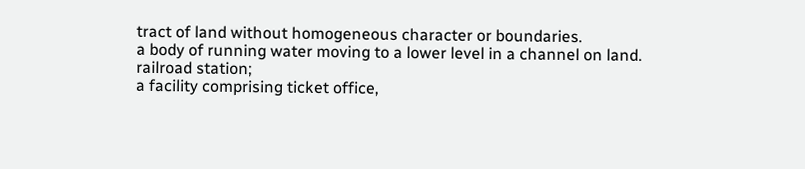tract of land without homogeneous character or boundaries.
a body of running water moving to a lower level in a channel on land.
railroad station;
a facility comprising ticket office,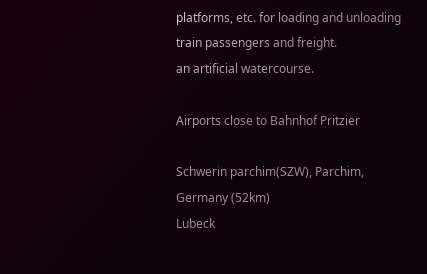platforms, etc. for loading and unloading train passengers and freight.
an artificial watercourse.

Airports close to Bahnhof Pritzier

Schwerin parchim(SZW), Parchim, Germany (52km)
Lubeck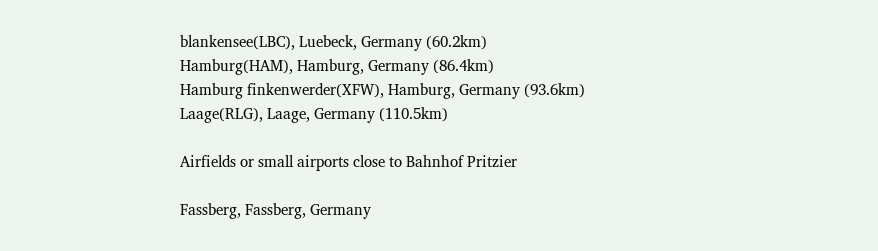blankensee(LBC), Luebeck, Germany (60.2km)
Hamburg(HAM), Hamburg, Germany (86.4km)
Hamburg finkenwerder(XFW), Hamburg, Germany (93.6km)
Laage(RLG), Laage, Germany (110.5km)

Airfields or small airports close to Bahnhof Pritzier

Fassberg, Fassberg, Germany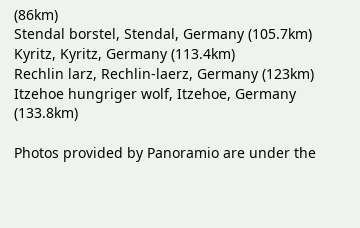(86km)
Stendal borstel, Stendal, Germany (105.7km)
Kyritz, Kyritz, Germany (113.4km)
Rechlin larz, Rechlin-laerz, Germany (123km)
Itzehoe hungriger wolf, Itzehoe, Germany (133.8km)

Photos provided by Panoramio are under the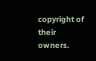copyright of their owners.